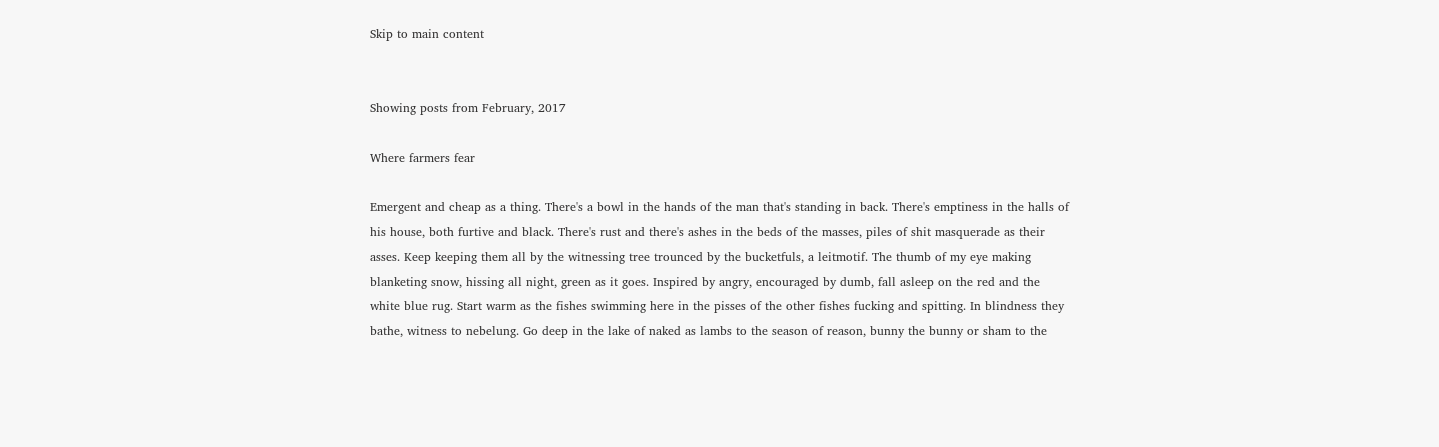Skip to main content


Showing posts from February, 2017

Where farmers fear

Emergent and cheap as a thing. There's a bowl in the hands of the man that's standing in back. There's emptiness in the halls of his house, both furtive and black. There's rust and there's ashes in the beds of the masses, piles of shit masquerade as their asses. Keep keeping them all by the witnessing tree trounced by the bucketfuls, a leitmotif. The thumb of my eye making blanketing snow, hissing all night, green as it goes. Inspired by angry, encouraged by dumb, fall asleep on the red and the white blue rug. Start warm as the fishes swimming here in the pisses of the other fishes fucking and spitting. In blindness they bathe, witness to nebelung. Go deep in the lake of naked as lambs to the season of reason, bunny the bunny or sham to the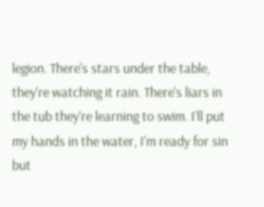legion. There's stars under the table, they're watching it rain. There's liars in the tub they're learning to swim. I'll put my hands in the water, I'm ready for sin but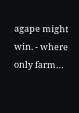agape might win. - where only farm…